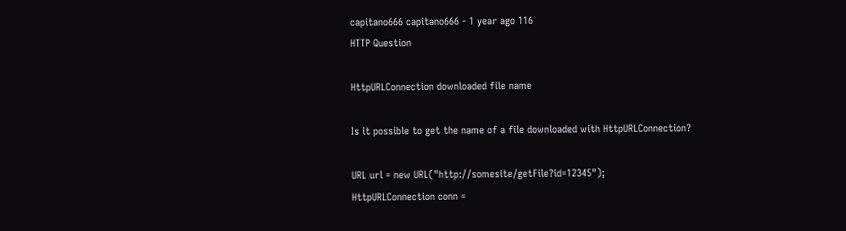capitano666 capitano666 - 1 year ago 116
HTTP Question

HttpURLConnection downloaded file name

Is it possible to get the name of a file downloaded with HttpURLConnection?

URL url = new URL("http://somesite/getFile?id=12345");
HttpURLConnection conn =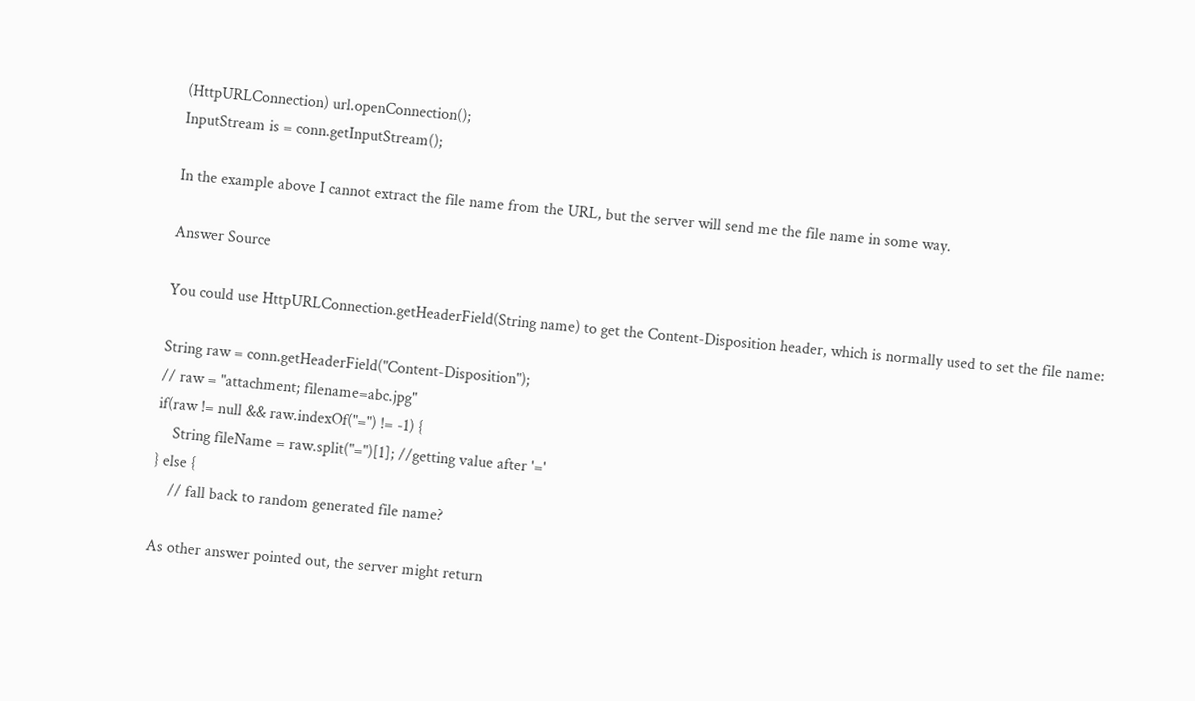(HttpURLConnection) url.openConnection();
InputStream is = conn.getInputStream();

In the example above I cannot extract the file name from the URL, but the server will send me the file name in some way.

Answer Source

You could use HttpURLConnection.getHeaderField(String name) to get the Content-Disposition header, which is normally used to set the file name:

String raw = conn.getHeaderField("Content-Disposition");
// raw = "attachment; filename=abc.jpg"
if(raw != null && raw.indexOf("=") != -1) {
    String fileName = raw.split("=")[1]; //getting value after '='
} else {
    // fall back to random generated file name?

As other answer pointed out, the server might return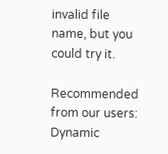invalid file name, but you could try it.

Recommended from our users: Dynamic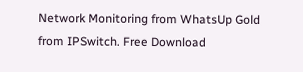Network Monitoring from WhatsUp Gold from IPSwitch. Free Download